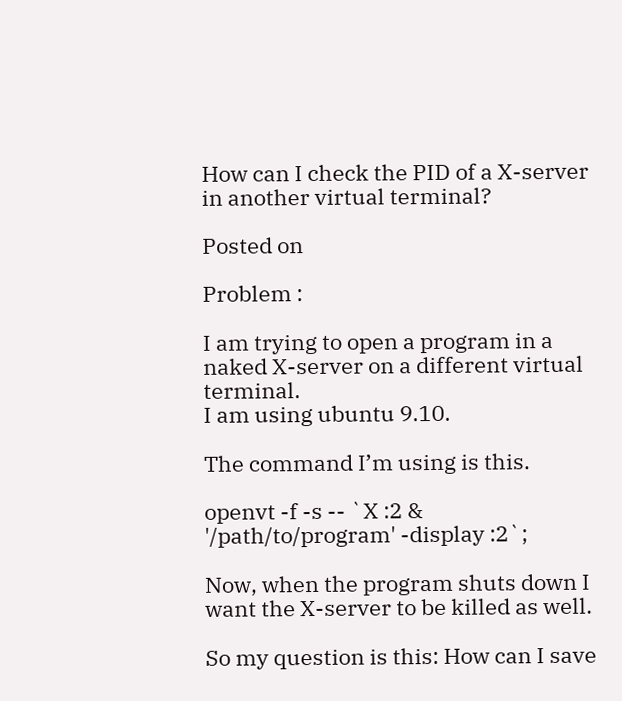How can I check the PID of a X-server in another virtual terminal?

Posted on

Problem :

I am trying to open a program in a naked X-server on a different virtual terminal.
I am using ubuntu 9.10.

The command I’m using is this.

openvt -f -s -- `X :2 & '/path/to/program' -display :2`;

Now, when the program shuts down I want the X-server to be killed as well.

So my question is this: How can I save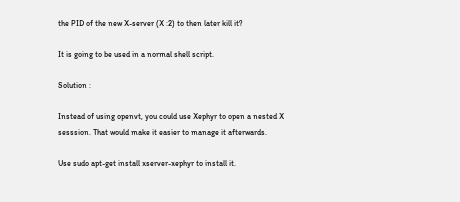the PID of the new X-server (X :2) to then later kill it?

It is going to be used in a normal shell script.

Solution :

Instead of using openvt, you could use Xephyr to open a nested X sesssion. That would make it easier to manage it afterwards.

Use sudo apt-get install xserver-xephyr to install it.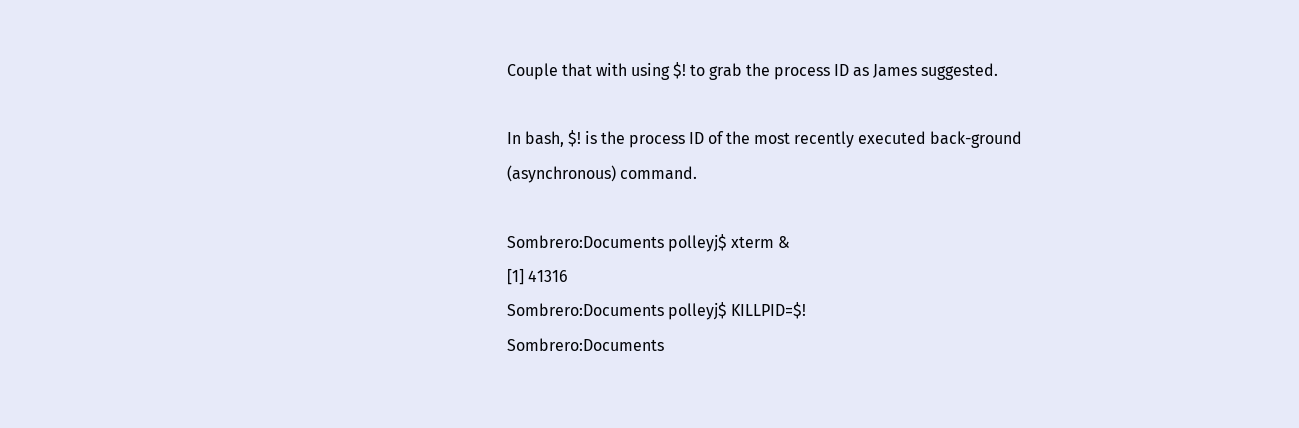Couple that with using $! to grab the process ID as James suggested.

In bash, $! is the process ID of the most recently executed back-ground (asynchronous) command.

Sombrero:Documents polleyj$ xterm &
[1] 41316
Sombrero:Documents polleyj$ KILLPID=$!
Sombrero:Documents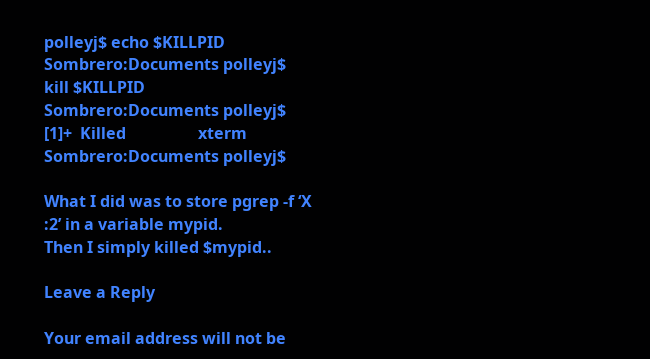polleyj$ echo $KILLPID
Sombrero:Documents polleyj$ kill $KILLPID
Sombrero:Documents polleyj$
[1]+  Killed                  xterm
Sombrero:Documents polleyj$

What I did was to store pgrep -f ‘X :2’ in a variable mypid.
Then I simply killed $mypid..

Leave a Reply

Your email address will not be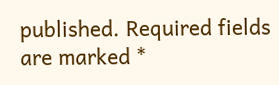published. Required fields are marked *